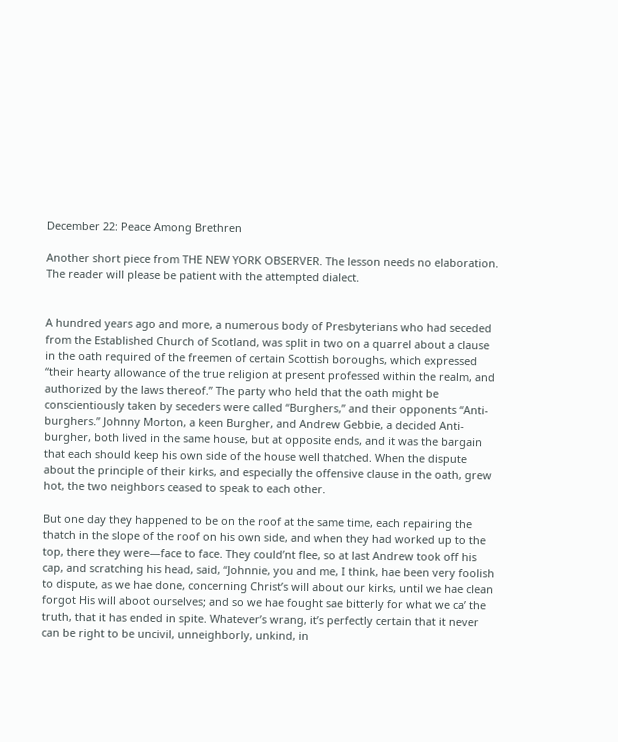December 22: Peace Among Brethren

Another short piece from THE NEW YORK OBSERVER. The lesson needs no elaboration. The reader will please be patient with the attempted dialect.


A hundred years ago and more, a numerous body of Presbyterians who had seceded from the Established Church of Scotland, was split in two on a quarrel about a clause in the oath required of the freemen of certain Scottish boroughs, which expressed “their hearty allowance of the true religion at present professed within the realm, and authorized by the laws thereof.” The party who held that the oath might be conscientiously taken by seceders were called “Burghers,” and their opponents “Anti-burghers.” Johnny Morton, a keen Burgher, and Andrew Gebbie, a decided Anti-burgher, both lived in the same house, but at opposite ends, and it was the bargain that each should keep his own side of the house well thatched. When the dispute about the principle of their kirks, and especially the offensive clause in the oath, grew hot, the two neighbors ceased to speak to each other.

But one day they happened to be on the roof at the same time, each repairing the thatch in the slope of the roof on his own side, and when they had worked up to the top, there they were—face to face. They could’nt flee, so at last Andrew took off his cap, and scratching his head, said, “Johnnie, you and me, I think, hae been very foolish to dispute, as we hae done, concerning Christ’s will about our kirks, until we hae clean forgot His will aboot ourselves; and so we hae fought sae bitterly for what we ca’ the truth, that it has ended in spite. Whatever’s wrang, it’s perfectly certain that it never can be right to be uncivil, unneighborly, unkind, in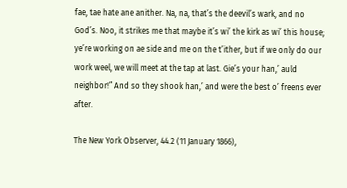fae, tae hate ane anither. Na, na, that’s the deevil’s wark, and no God’s. Noo, it strikes me that maybe it’s wi’ the kirk as wi’ this house; ye’re working on ae side and me on the t’ither, but if we only do our work weel, we will meet at the tap at last. Gie’s your han,’ auld neighbor!” And so they shook han,’ and were the best o’ freens ever after.

The New York Observer, 44.2 (11 January 1866),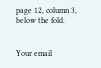page 12, column 3, below the fold.


Your email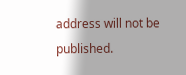address will not be published.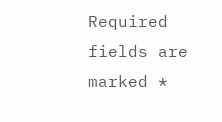Required fields are marked *